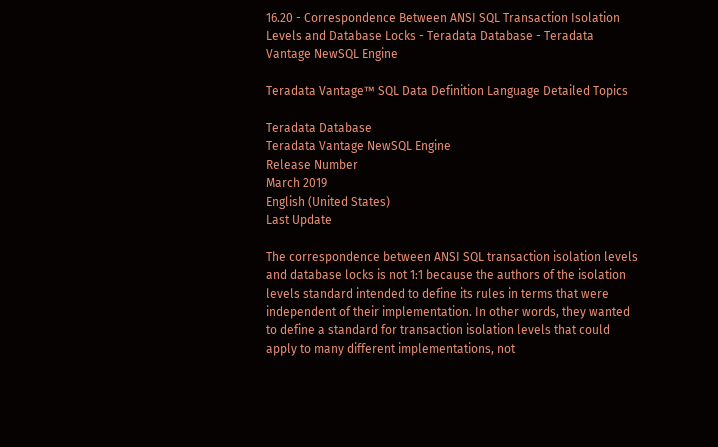16.20 - Correspondence Between ANSI SQL Transaction Isolation Levels and Database Locks - Teradata Database - Teradata Vantage NewSQL Engine

Teradata Vantage™ SQL Data Definition Language Detailed Topics

Teradata Database
Teradata Vantage NewSQL Engine
Release Number
March 2019
English (United States)
Last Update

The correspondence between ANSI SQL transaction isolation levels and database locks is not 1:1 because the authors of the isolation levels standard intended to define its rules in terms that were independent of their implementation. In other words, they wanted to define a standard for transaction isolation levels that could apply to many different implementations, not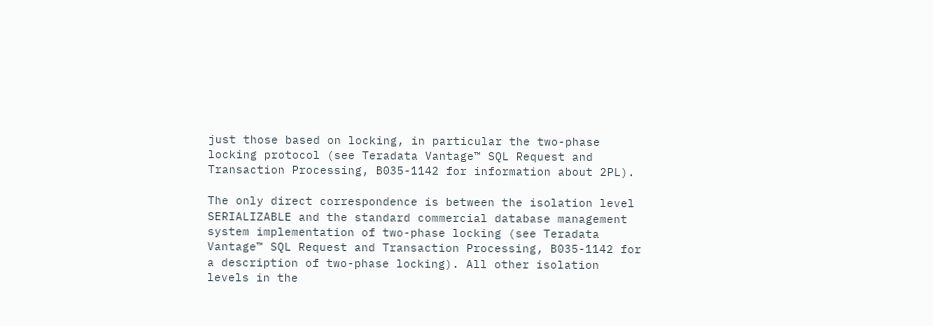just those based on locking, in particular the two-phase locking protocol (see Teradata Vantage™ SQL Request and Transaction Processing, B035-1142 for information about 2PL).

The only direct correspondence is between the isolation level SERIALIZABLE and the standard commercial database management system implementation of two-phase locking (see Teradata Vantage™ SQL Request and Transaction Processing, B035-1142 for a description of two-phase locking). All other isolation levels in the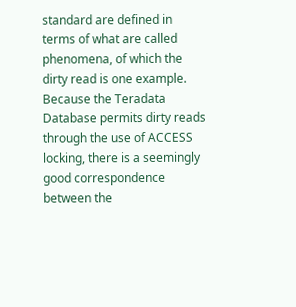standard are defined in terms of what are called phenomena, of which the dirty read is one example. Because the Teradata Database permits dirty reads through the use of ACCESS locking, there is a seemingly good correspondence between the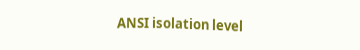ANSI isolation level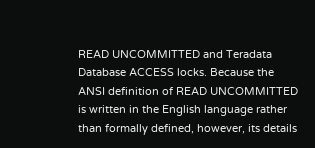READ UNCOMMITTED and Teradata Database ACCESS locks. Because the ANSI definition of READ UNCOMMITTED is written in the English language rather than formally defined, however, its details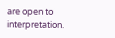are open to interpretation.